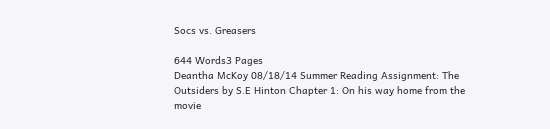Socs vs. Greasers

644 Words3 Pages
Deantha McKoy 08/18/14 Summer Reading Assignment: The Outsiders by S.E Hinton Chapter 1: On his way home from the movie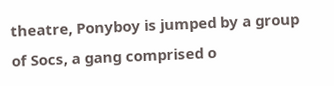theatre, Ponyboy is jumped by a group of Socs, a gang comprised o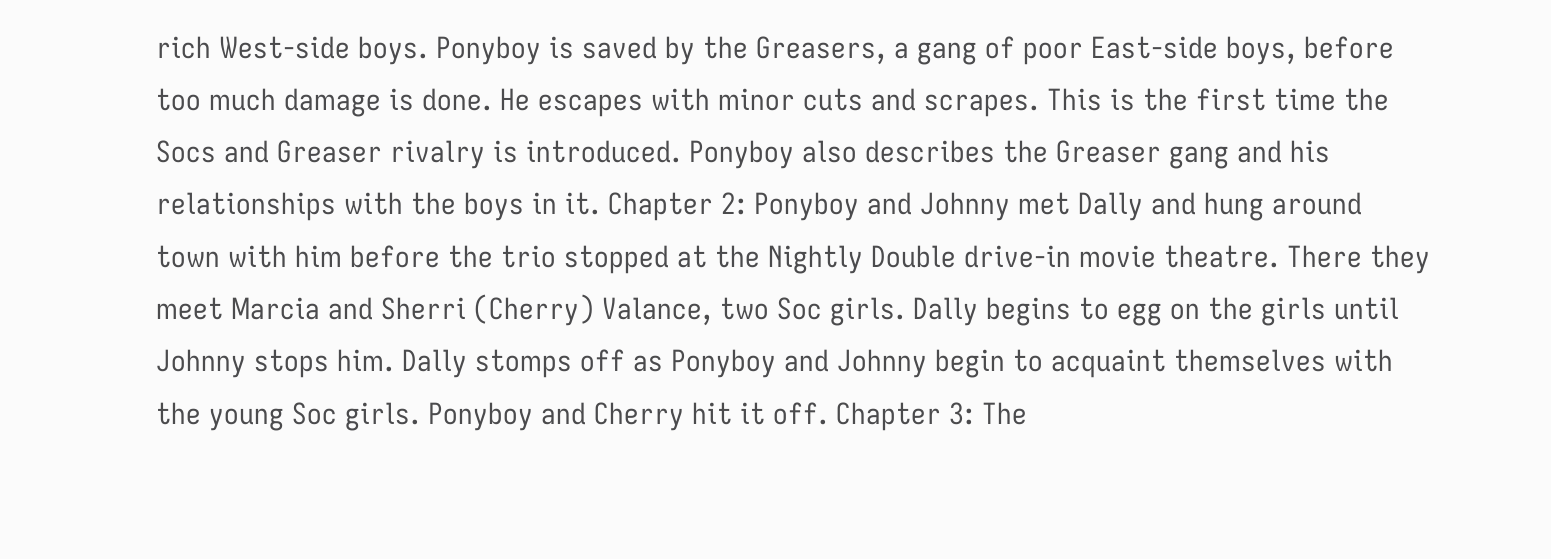rich West-side boys. Ponyboy is saved by the Greasers, a gang of poor East-side boys, before too much damage is done. He escapes with minor cuts and scrapes. This is the first time the Socs and Greaser rivalry is introduced. Ponyboy also describes the Greaser gang and his relationships with the boys in it. Chapter 2: Ponyboy and Johnny met Dally and hung around town with him before the trio stopped at the Nightly Double drive-in movie theatre. There they meet Marcia and Sherri (Cherry) Valance, two Soc girls. Dally begins to egg on the girls until Johnny stops him. Dally stomps off as Ponyboy and Johnny begin to acquaint themselves with the young Soc girls. Ponyboy and Cherry hit it off. Chapter 3: The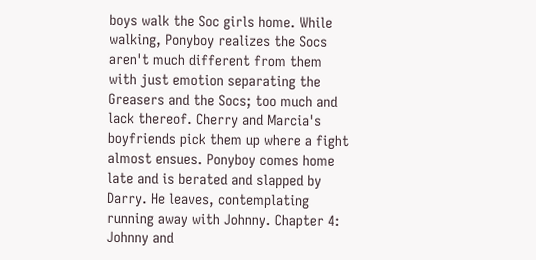boys walk the Soc girls home. While walking, Ponyboy realizes the Socs aren't much different from them with just emotion separating the Greasers and the Socs; too much and lack thereof. Cherry and Marcia's boyfriends pick them up where a fight almost ensues. Ponyboy comes home late and is berated and slapped by Darry. He leaves, contemplating running away with Johnny. Chapter 4: Johnny and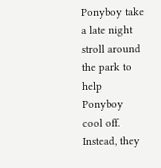Ponyboy take a late night stroll around the park to help Ponyboy cool off. Instead, they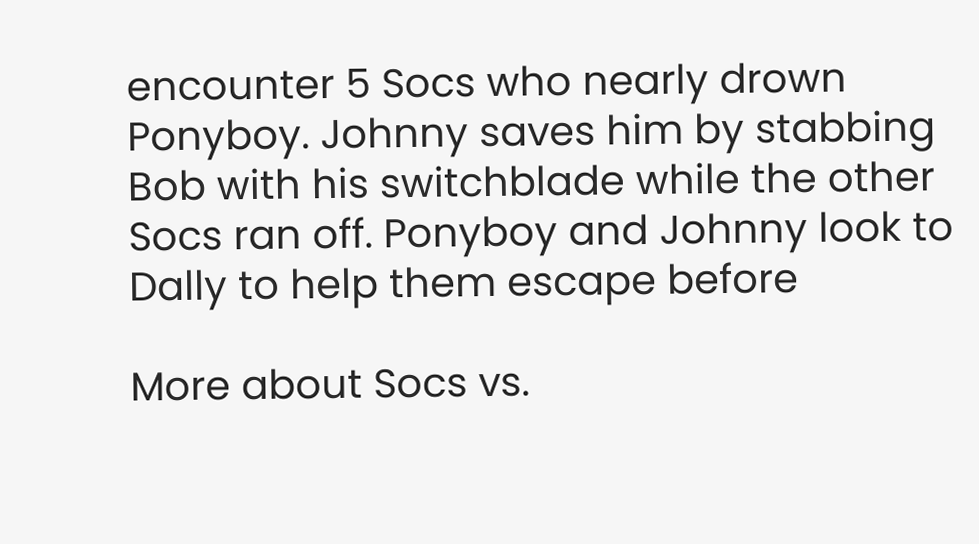encounter 5 Socs who nearly drown Ponyboy. Johnny saves him by stabbing Bob with his switchblade while the other Socs ran off. Ponyboy and Johnny look to Dally to help them escape before

More about Socs vs.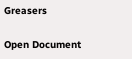Greasers

Open Document